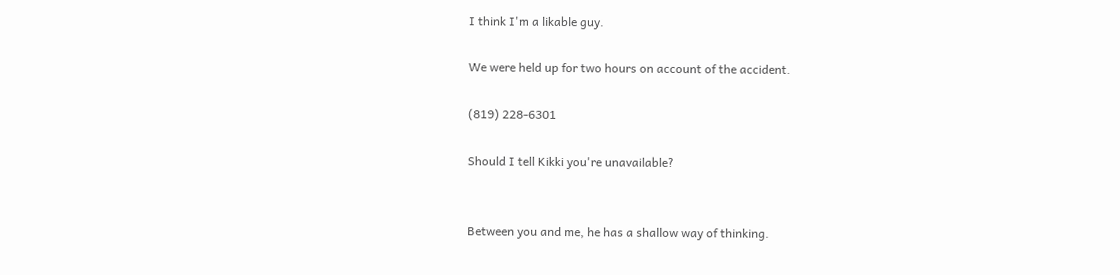I think I'm a likable guy.

We were held up for two hours on account of the accident.

(819) 228-6301

Should I tell Kikki you're unavailable?


Between you and me, he has a shallow way of thinking.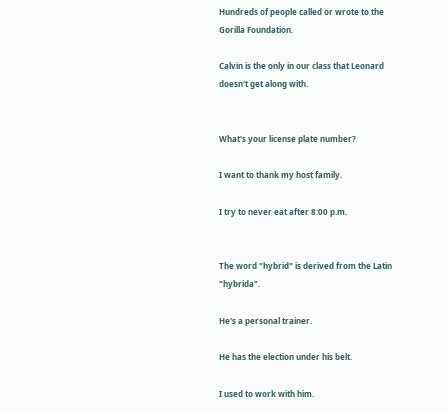Hundreds of people called or wrote to the Gorilla Foundation.

Calvin is the only in our class that Leonard doesn't get along with.


What's your license plate number?

I want to thank my host family.

I try to never eat after 8:00 p.m.


The word "hybrid" is derived from the Latin "hybrida".

He's a personal trainer.

He has the election under his belt.

I used to work with him.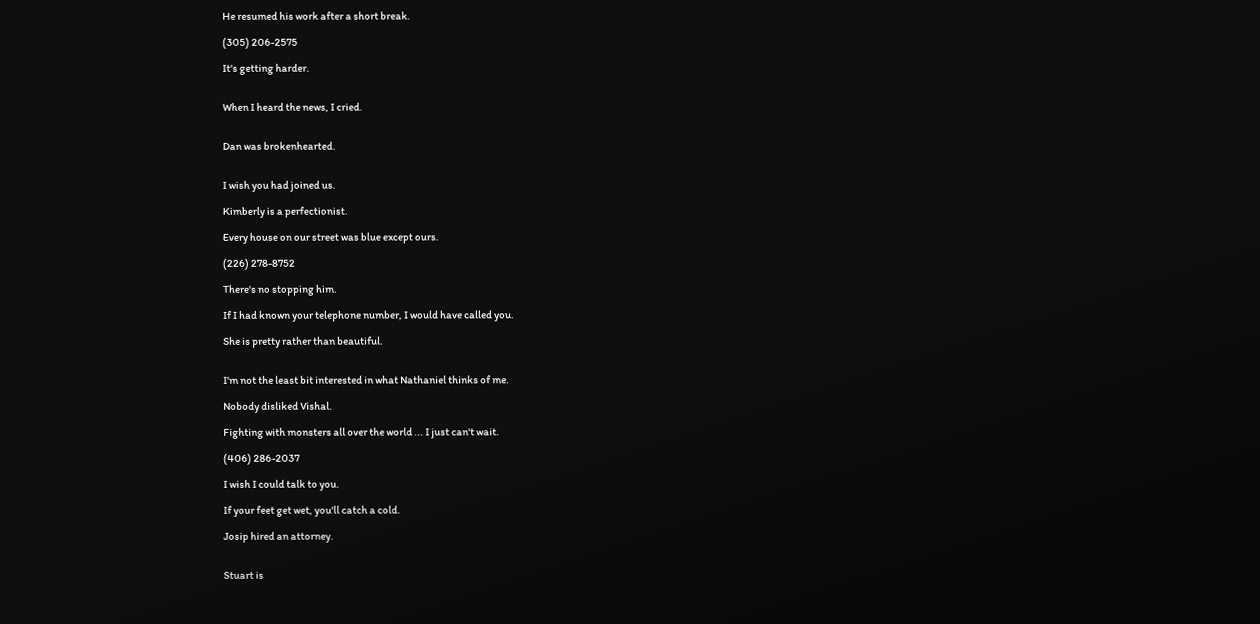He resumed his work after a short break.

(305) 206-2575

It's getting harder.


When I heard the news, I cried.


Dan was brokenhearted.


I wish you had joined us.

Kimberly is a perfectionist.

Every house on our street was blue except ours.

(226) 278-8752

There's no stopping him.

If I had known your telephone number, I would have called you.

She is pretty rather than beautiful.


I'm not the least bit interested in what Nathaniel thinks of me.

Nobody disliked Vishal.

Fighting with monsters all over the world ... I just can't wait.

(406) 286-2037

I wish I could talk to you.

If your feet get wet, you'll catch a cold.

Josip hired an attorney.


Stuart is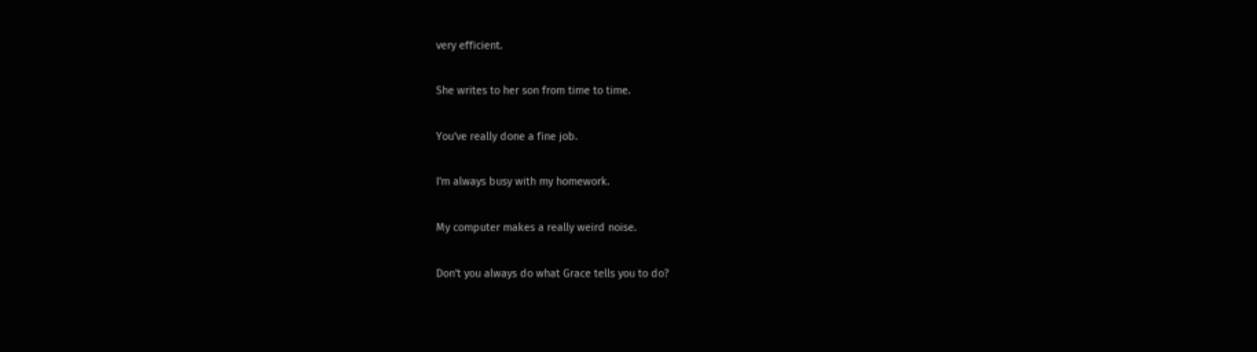very efficient.

She writes to her son from time to time.

You've really done a fine job.

I'm always busy with my homework.

My computer makes a really weird noise.

Don't you always do what Grace tells you to do?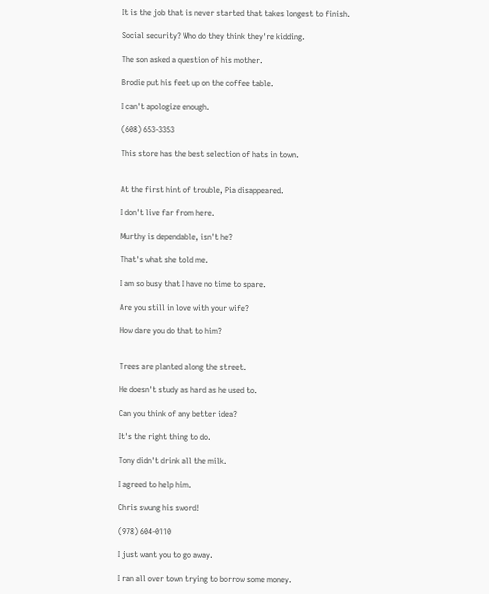It is the job that is never started that takes longest to finish.

Social security? Who do they think they're kidding.

The son asked a question of his mother.

Brodie put his feet up on the coffee table.

I can't apologize enough.

(608) 653-3353

This store has the best selection of hats in town.


At the first hint of trouble, Pia disappeared.

I don't live far from here.

Murthy is dependable, isn't he?

That's what she told me.

I am so busy that I have no time to spare.

Are you still in love with your wife?

How dare you do that to him?


Trees are planted along the street.

He doesn't study as hard as he used to.

Can you think of any better idea?

It's the right thing to do.

Tony didn't drink all the milk.

I agreed to help him.

Chris swung his sword!

(978) 604-0110

I just want you to go away.

I ran all over town trying to borrow some money.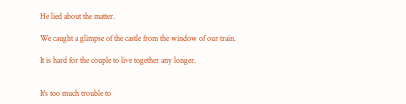He lied about the matter.

We caught a glimpse of the castle from the window of our train.

It is hard for the couple to live together any longer.


It's too much trouble to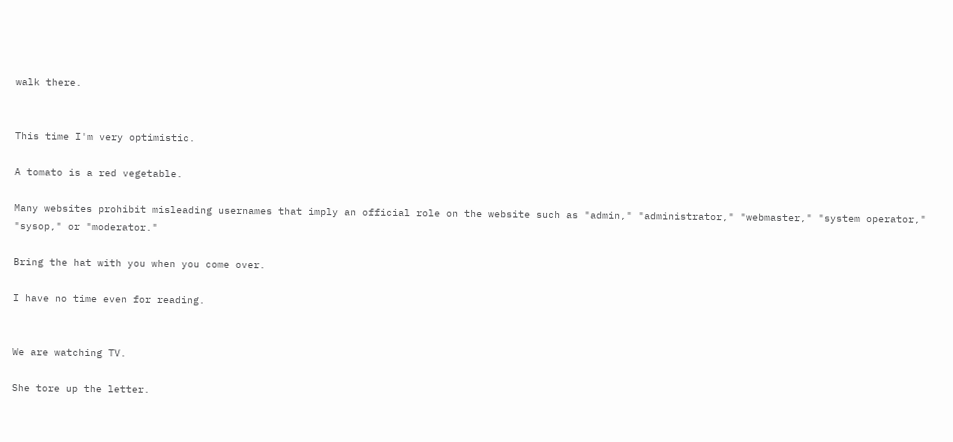walk there.


This time I'm very optimistic.

A tomato is a red vegetable.

Many websites prohibit misleading usernames that imply an official role on the website such as "admin," "administrator," "webmaster," "system operator," "sysop," or "moderator."

Bring the hat with you when you come over.

I have no time even for reading.


We are watching TV.

She tore up the letter.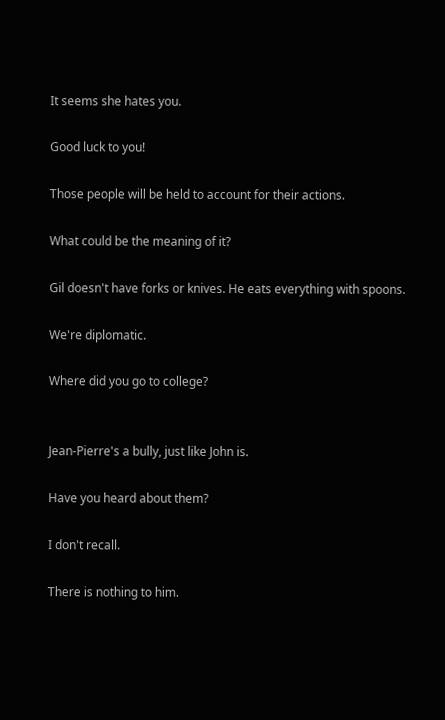It seems she hates you.

Good luck to you!

Those people will be held to account for their actions.

What could be the meaning of it?

Gil doesn't have forks or knives. He eats everything with spoons.

We're diplomatic.

Where did you go to college?


Jean-Pierre's a bully, just like John is.

Have you heard about them?

I don't recall.

There is nothing to him.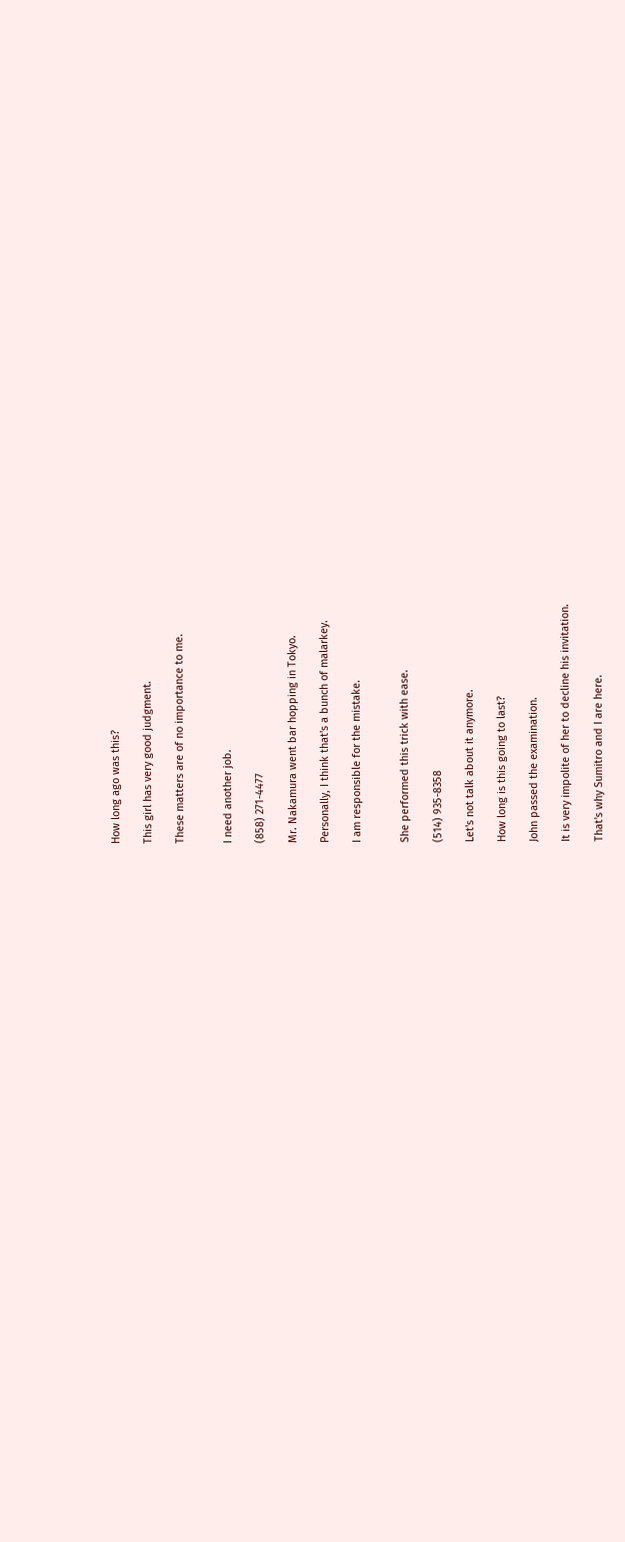How long ago was this?

This girl has very good judgment.

These matters are of no importance to me.


I need another job.

(858) 271-4477

Mr. Nakamura went bar hopping in Tokyo.

Personally, I think that's a bunch of malarkey.

I am responsible for the mistake.


She performed this trick with ease.

(514) 935-8358

Let's not talk about it anymore.

How long is this going to last?

John passed the examination.

It is very impolite of her to decline his invitation.

That's why Sumitro and I are here.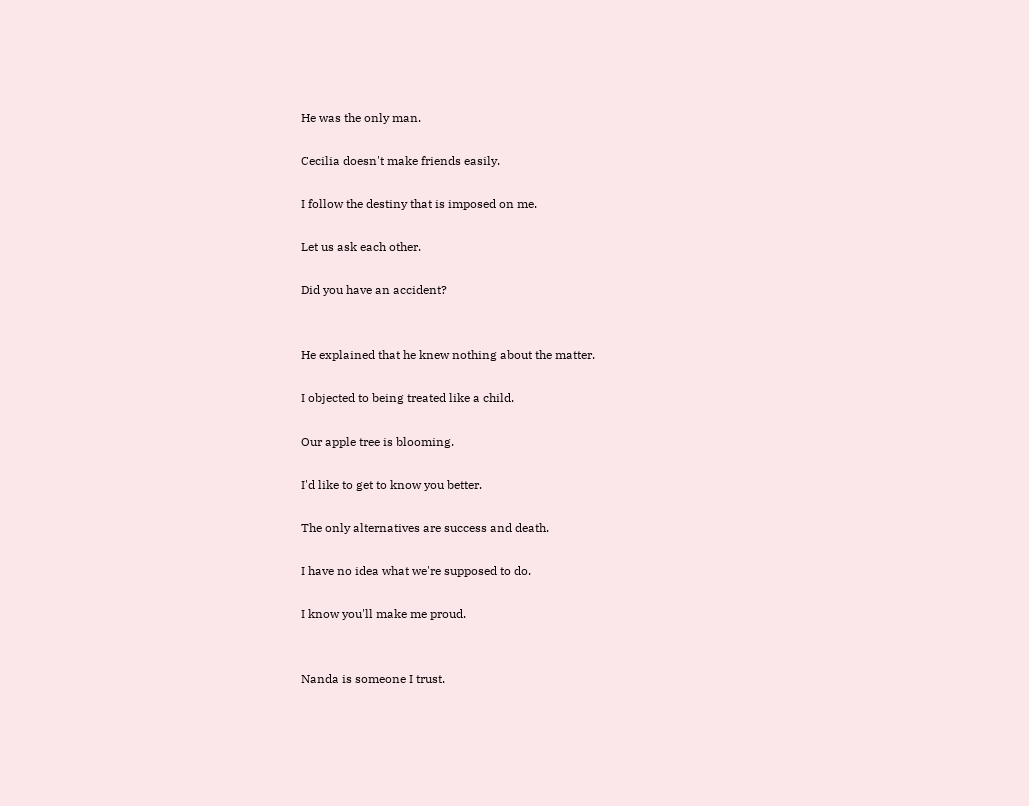He was the only man.

Cecilia doesn't make friends easily.

I follow the destiny that is imposed on me.

Let us ask each other.

Did you have an accident?


He explained that he knew nothing about the matter.

I objected to being treated like a child.

Our apple tree is blooming.

I'd like to get to know you better.

The only alternatives are success and death.

I have no idea what we're supposed to do.

I know you'll make me proud.


Nanda is someone I trust.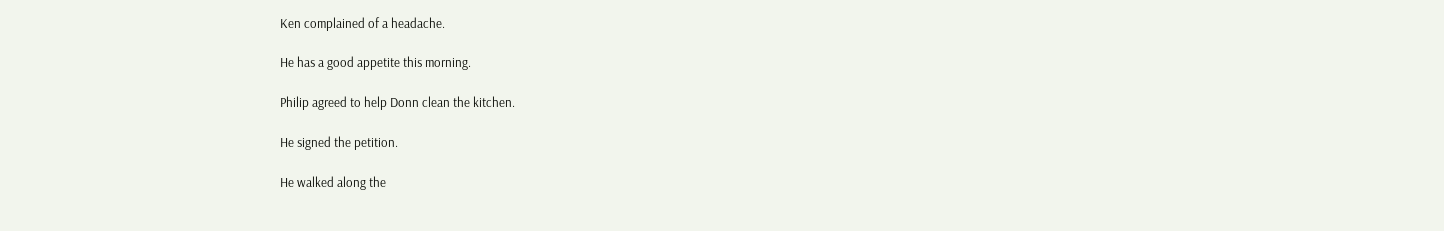Ken complained of a headache.

He has a good appetite this morning.

Philip agreed to help Donn clean the kitchen.

He signed the petition.

He walked along the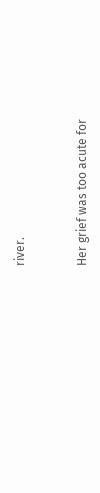river.


Her grief was too acute for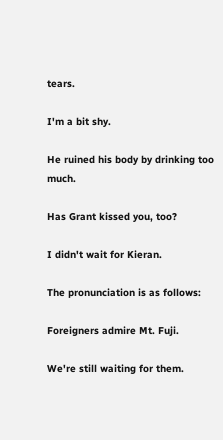tears.

I'm a bit shy.

He ruined his body by drinking too much.

Has Grant kissed you, too?

I didn't wait for Kieran.

The pronunciation is as follows:

Foreigners admire Mt. Fuji.

We're still waiting for them.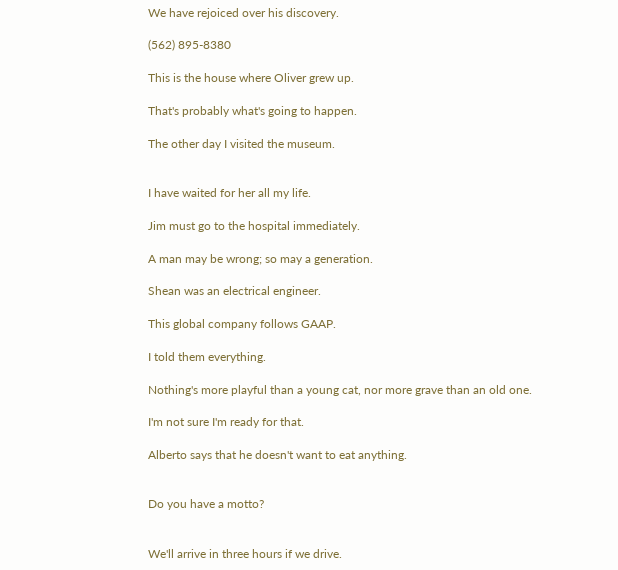We have rejoiced over his discovery.

(562) 895-8380

This is the house where Oliver grew up.

That's probably what's going to happen.

The other day I visited the museum.


I have waited for her all my life.

Jim must go to the hospital immediately.

A man may be wrong; so may a generation.

Shean was an electrical engineer.

This global company follows GAAP.

I told them everything.

Nothing's more playful than a young cat, nor more grave than an old one.

I'm not sure I'm ready for that.

Alberto says that he doesn't want to eat anything.


Do you have a motto?


We'll arrive in three hours if we drive.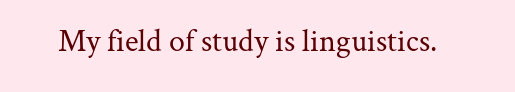My field of study is linguistics.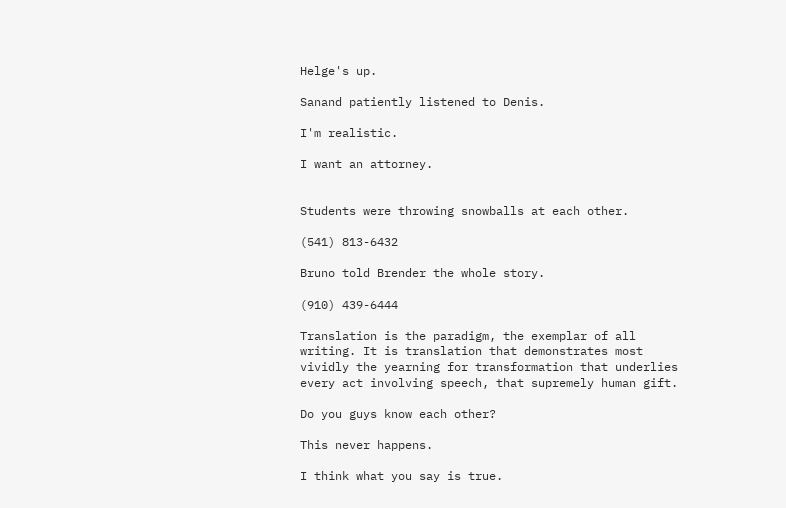Helge's up.

Sanand patiently listened to Denis.

I'm realistic.

I want an attorney.


Students were throwing snowballs at each other.

(541) 813-6432

Bruno told Brender the whole story.

(910) 439-6444

Translation is the paradigm, the exemplar of all writing. It is translation that demonstrates most vividly the yearning for transformation that underlies every act involving speech, that supremely human gift.

Do you guys know each other?

This never happens.

I think what you say is true.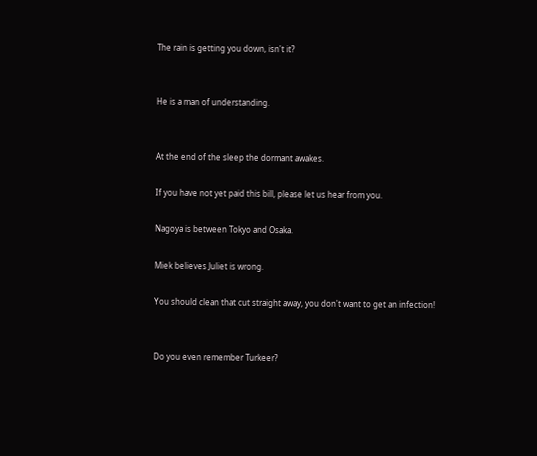The rain is getting you down, isn't it?


He is a man of understanding.


At the end of the sleep the dormant awakes.

If you have not yet paid this bill, please let us hear from you.

Nagoya is between Tokyo and Osaka.

Miek believes Juliet is wrong.

You should clean that cut straight away, you don't want to get an infection!


Do you even remember Turkeer?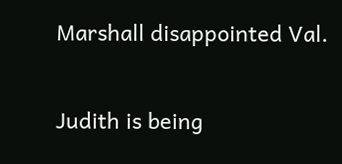Marshall disappointed Val.

Judith is being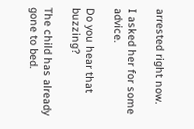arrested right now.

I asked her for some advice.

Do you hear that buzzing?

The child has already gone to bed.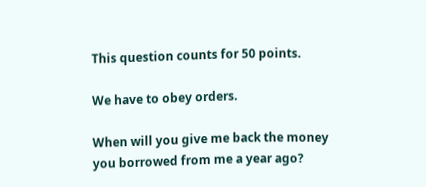This question counts for 50 points.

We have to obey orders.

When will you give me back the money you borrowed from me a year ago?